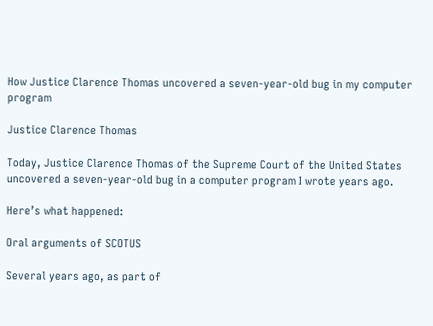How Justice Clarence Thomas uncovered a seven-year-old bug in my computer program

Justice Clarence Thomas

Today, Justice Clarence Thomas of the Supreme Court of the United States uncovered a seven-year-old bug in a computer program I wrote years ago.

Here’s what happened:

Oral arguments of SCOTUS

Several years ago, as part of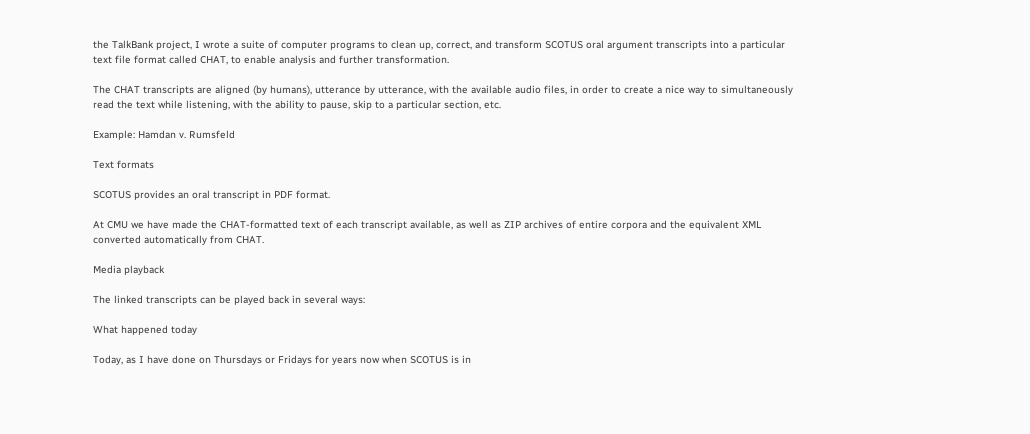the TalkBank project, I wrote a suite of computer programs to clean up, correct, and transform SCOTUS oral argument transcripts into a particular text file format called CHAT, to enable analysis and further transformation.

The CHAT transcripts are aligned (by humans), utterance by utterance, with the available audio files, in order to create a nice way to simultaneously read the text while listening, with the ability to pause, skip to a particular section, etc.

Example: Hamdan v. Rumsfeld

Text formats

SCOTUS provides an oral transcript in PDF format.

At CMU we have made the CHAT-formatted text of each transcript available, as well as ZIP archives of entire corpora and the equivalent XML converted automatically from CHAT.

Media playback

The linked transcripts can be played back in several ways:

What happened today

Today, as I have done on Thursdays or Fridays for years now when SCOTUS is in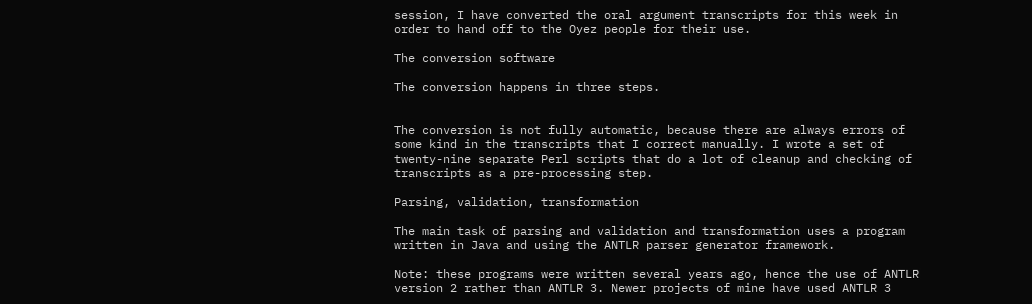session, I have converted the oral argument transcripts for this week in order to hand off to the Oyez people for their use.

The conversion software

The conversion happens in three steps.


The conversion is not fully automatic, because there are always errors of some kind in the transcripts that I correct manually. I wrote a set of twenty-nine separate Perl scripts that do a lot of cleanup and checking of transcripts as a pre-processing step.

Parsing, validation, transformation

The main task of parsing and validation and transformation uses a program written in Java and using the ANTLR parser generator framework.

Note: these programs were written several years ago, hence the use of ANTLR version 2 rather than ANTLR 3. Newer projects of mine have used ANTLR 3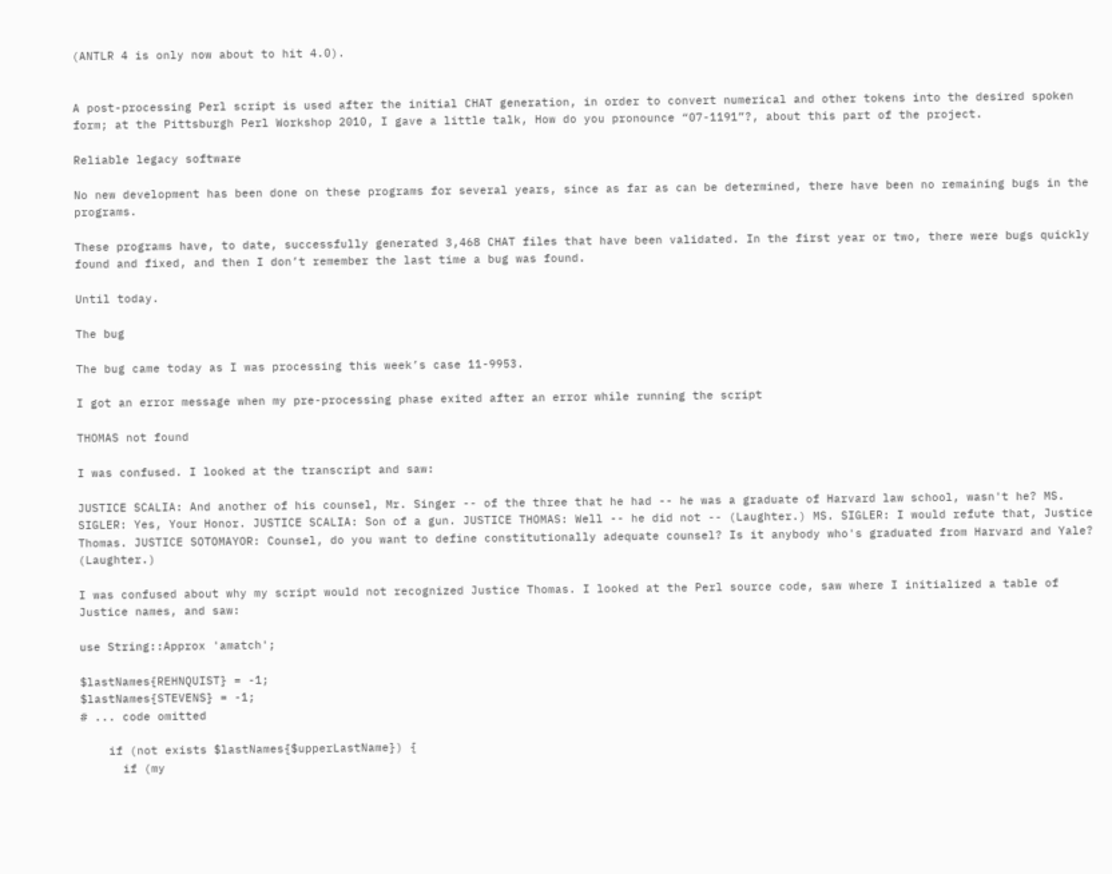(ANTLR 4 is only now about to hit 4.0).


A post-processing Perl script is used after the initial CHAT generation, in order to convert numerical and other tokens into the desired spoken form; at the Pittsburgh Perl Workshop 2010, I gave a little talk, How do you pronounce “07-1191”?, about this part of the project.

Reliable legacy software

No new development has been done on these programs for several years, since as far as can be determined, there have been no remaining bugs in the programs.

These programs have, to date, successfully generated 3,468 CHAT files that have been validated. In the first year or two, there were bugs quickly found and fixed, and then I don’t remember the last time a bug was found.

Until today.

The bug

The bug came today as I was processing this week’s case 11-9953.

I got an error message when my pre-processing phase exited after an error while running the script

THOMAS not found

I was confused. I looked at the transcript and saw:

JUSTICE SCALIA: And another of his counsel, Mr. Singer -- of the three that he had -- he was a graduate of Harvard law school, wasn't he? MS. SIGLER: Yes, Your Honor. JUSTICE SCALIA: Son of a gun. JUSTICE THOMAS: Well -- he did not -- (Laughter.) MS. SIGLER: I would refute that, Justice Thomas. JUSTICE SOTOMAYOR: Counsel, do you want to define constitutionally adequate counsel? Is it anybody who's graduated from Harvard and Yale? (Laughter.)

I was confused about why my script would not recognized Justice Thomas. I looked at the Perl source code, saw where I initialized a table of Justice names, and saw:

use String::Approx 'amatch';

$lastNames{REHNQUIST} = -1;
$lastNames{STEVENS} = -1;
# ... code omitted

    if (not exists $lastNames{$upperLastName}) {
      if (my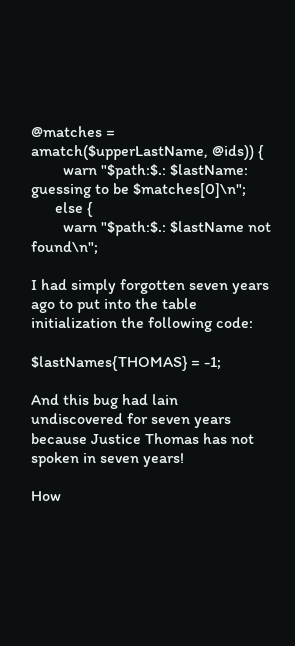@matches = amatch($upperLastName, @ids)) {
        warn "$path:$.: $lastName: guessing to be $matches[0]\n";
      else {
        warn "$path:$.: $lastName not found\n";

I had simply forgotten seven years ago to put into the table initialization the following code:

$lastNames{THOMAS} = -1;

And this bug had lain undiscovered for seven years because Justice Thomas has not spoken in seven years!

How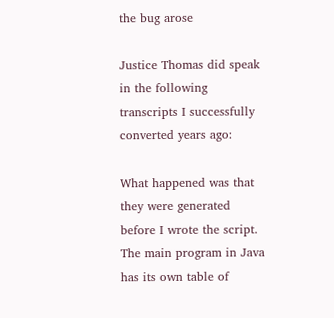the bug arose

Justice Thomas did speak in the following transcripts I successfully converted years ago:

What happened was that they were generated before I wrote the script. The main program in Java has its own table of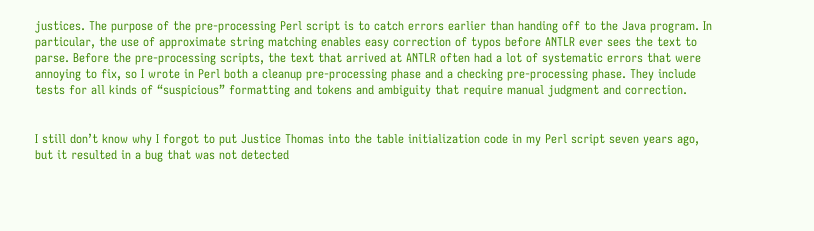justices. The purpose of the pre-processing Perl script is to catch errors earlier than handing off to the Java program. In particular, the use of approximate string matching enables easy correction of typos before ANTLR ever sees the text to parse. Before the pre-processing scripts, the text that arrived at ANTLR often had a lot of systematic errors that were annoying to fix, so I wrote in Perl both a cleanup pre-processing phase and a checking pre-processing phase. They include tests for all kinds of “suspicious” formatting and tokens and ambiguity that require manual judgment and correction.


I still don’t know why I forgot to put Justice Thomas into the table initialization code in my Perl script seven years ago, but it resulted in a bug that was not detected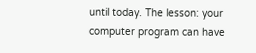until today. The lesson: your computer program can have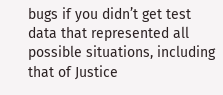bugs if you didn’t get test data that represented all possible situations, including that of Justice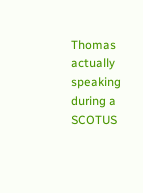Thomas actually speaking during a SCOTUS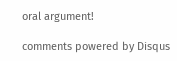oral argument!

comments powered by Disqus